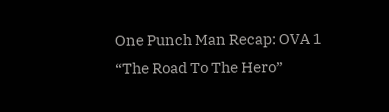One Punch Man Recap: OVA 1 “The Road To The Hero”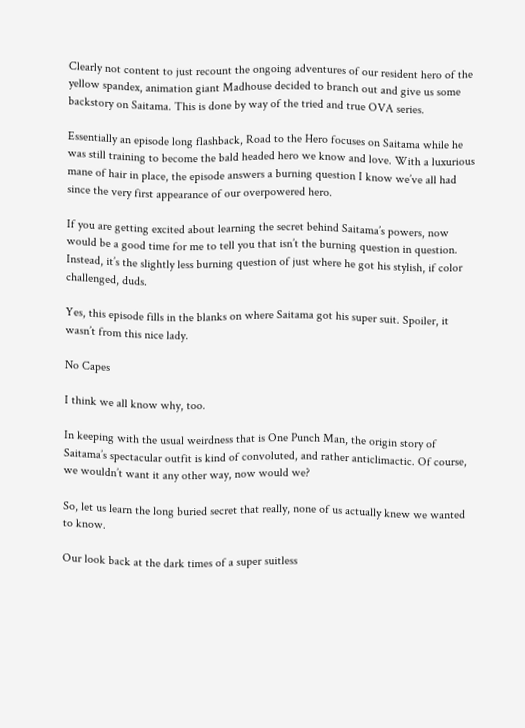Clearly not content to just recount the ongoing adventures of our resident hero of the yellow spandex, animation giant Madhouse decided to branch out and give us some backstory on Saitama. This is done by way of the tried and true OVA series.

Essentially an episode long flashback, Road to the Hero focuses on Saitama while he was still training to become the bald headed hero we know and love. With a luxurious mane of hair in place, the episode answers a burning question I know we’ve all had since the very first appearance of our overpowered hero.

If you are getting excited about learning the secret behind Saitama’s powers, now would be a good time for me to tell you that isn’t the burning question in question. Instead, it’s the slightly less burning question of just where he got his stylish, if color challenged, duds.

Yes, this episode fills in the blanks on where Saitama got his super suit. Spoiler, it wasn’t from this nice lady.

No Capes

I think we all know why, too.

In keeping with the usual weirdness that is One Punch Man, the origin story of Saitama’s spectacular outfit is kind of convoluted, and rather anticlimactic. Of course, we wouldn’t want it any other way, now would we?

So, let us learn the long buried secret that really, none of us actually knew we wanted to know.

Our look back at the dark times of a super suitless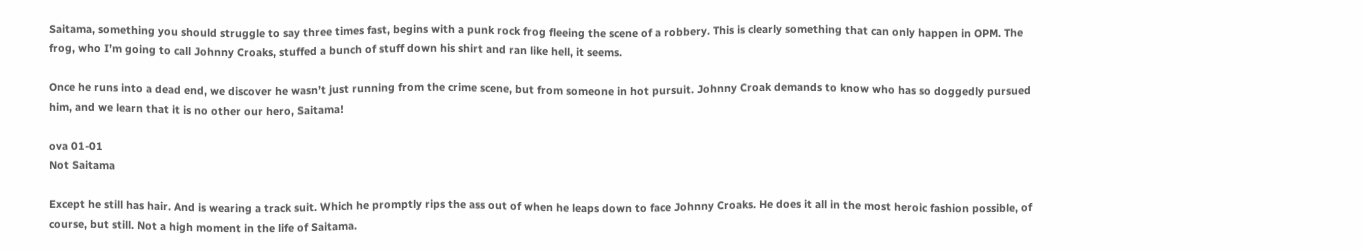Saitama, something you should struggle to say three times fast, begins with a punk rock frog fleeing the scene of a robbery. This is clearly something that can only happen in OPM. The frog, who I’m going to call Johnny Croaks, stuffed a bunch of stuff down his shirt and ran like hell, it seems.

Once he runs into a dead end, we discover he wasn’t just running from the crime scene, but from someone in hot pursuit. Johnny Croak demands to know who has so doggedly pursued him, and we learn that it is no other our hero, Saitama!

ova 01-01
Not Saitama

Except he still has hair. And is wearing a track suit. Which he promptly rips the ass out of when he leaps down to face Johnny Croaks. He does it all in the most heroic fashion possible, of course, but still. Not a high moment in the life of Saitama.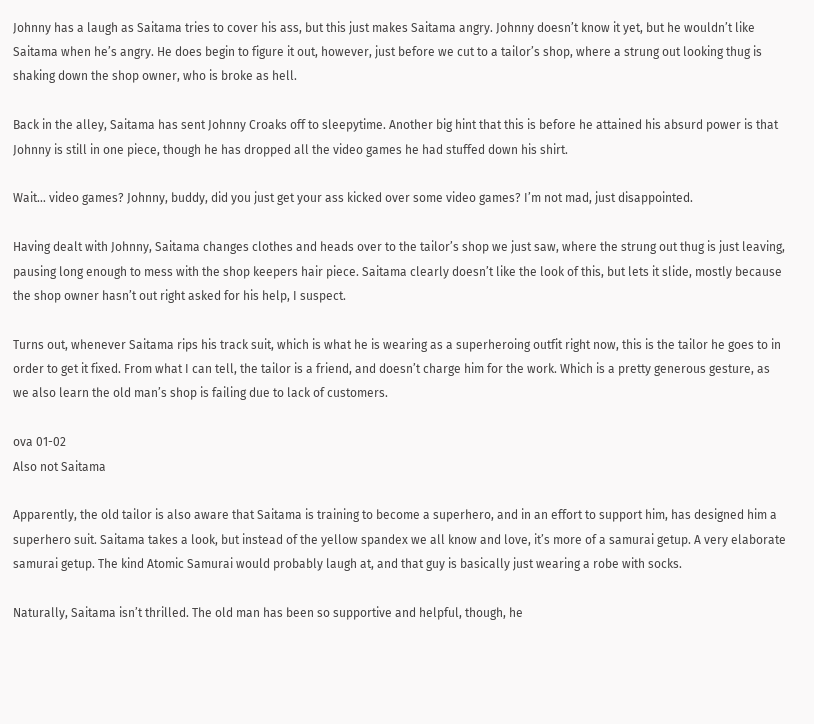Johnny has a laugh as Saitama tries to cover his ass, but this just makes Saitama angry. Johnny doesn’t know it yet, but he wouldn’t like Saitama when he’s angry. He does begin to figure it out, however, just before we cut to a tailor’s shop, where a strung out looking thug is shaking down the shop owner, who is broke as hell.

Back in the alley, Saitama has sent Johnny Croaks off to sleepytime. Another big hint that this is before he attained his absurd power is that Johnny is still in one piece, though he has dropped all the video games he had stuffed down his shirt.

Wait… video games? Johnny, buddy, did you just get your ass kicked over some video games? I’m not mad, just disappointed.

Having dealt with Johnny, Saitama changes clothes and heads over to the tailor’s shop we just saw, where the strung out thug is just leaving, pausing long enough to mess with the shop keepers hair piece. Saitama clearly doesn’t like the look of this, but lets it slide, mostly because the shop owner hasn’t out right asked for his help, I suspect.

Turns out, whenever Saitama rips his track suit, which is what he is wearing as a superheroing outfit right now, this is the tailor he goes to in order to get it fixed. From what I can tell, the tailor is a friend, and doesn’t charge him for the work. Which is a pretty generous gesture, as we also learn the old man’s shop is failing due to lack of customers.

ova 01-02
Also not Saitama

Apparently, the old tailor is also aware that Saitama is training to become a superhero, and in an effort to support him, has designed him a superhero suit. Saitama takes a look, but instead of the yellow spandex we all know and love, it’s more of a samurai getup. A very elaborate samurai getup. The kind Atomic Samurai would probably laugh at, and that guy is basically just wearing a robe with socks.

Naturally, Saitama isn’t thrilled. The old man has been so supportive and helpful, though, he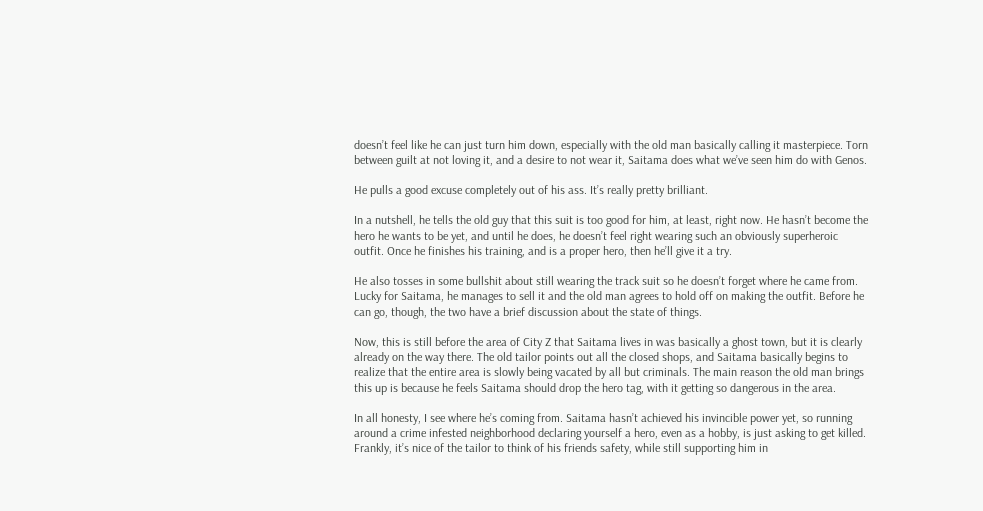doesn’t feel like he can just turn him down, especially with the old man basically calling it masterpiece. Torn between guilt at not loving it, and a desire to not wear it, Saitama does what we’ve seen him do with Genos.

He pulls a good excuse completely out of his ass. It’s really pretty brilliant.

In a nutshell, he tells the old guy that this suit is too good for him, at least, right now. He hasn’t become the hero he wants to be yet, and until he does, he doesn’t feel right wearing such an obviously superheroic outfit. Once he finishes his training, and is a proper hero, then he’ll give it a try.

He also tosses in some bullshit about still wearing the track suit so he doesn’t forget where he came from. Lucky for Saitama, he manages to sell it and the old man agrees to hold off on making the outfit. Before he can go, though, the two have a brief discussion about the state of things.

Now, this is still before the area of City Z that Saitama lives in was basically a ghost town, but it is clearly already on the way there. The old tailor points out all the closed shops, and Saitama basically begins to realize that the entire area is slowly being vacated by all but criminals. The main reason the old man brings this up is because he feels Saitama should drop the hero tag, with it getting so dangerous in the area.

In all honesty, I see where he’s coming from. Saitama hasn’t achieved his invincible power yet, so running around a crime infested neighborhood declaring yourself a hero, even as a hobby, is just asking to get killed. Frankly, it’s nice of the tailor to think of his friends safety, while still supporting him in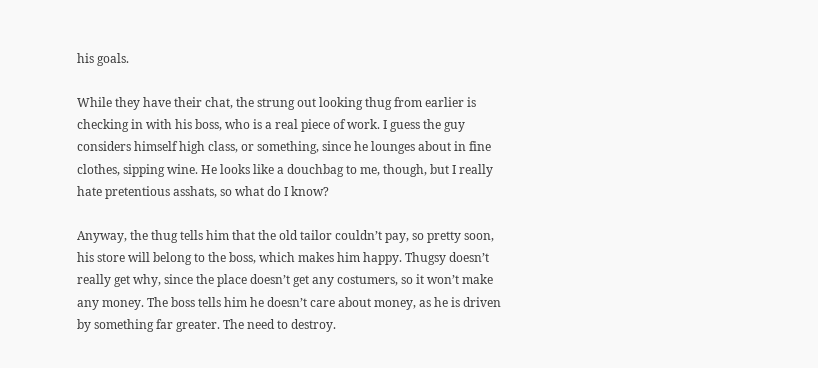his goals.

While they have their chat, the strung out looking thug from earlier is checking in with his boss, who is a real piece of work. I guess the guy considers himself high class, or something, since he lounges about in fine clothes, sipping wine. He looks like a douchbag to me, though, but I really hate pretentious asshats, so what do I know?

Anyway, the thug tells him that the old tailor couldn’t pay, so pretty soon, his store will belong to the boss, which makes him happy. Thugsy doesn’t really get why, since the place doesn’t get any costumers, so it won’t make any money. The boss tells him he doesn’t care about money, as he is driven by something far greater. The need to destroy.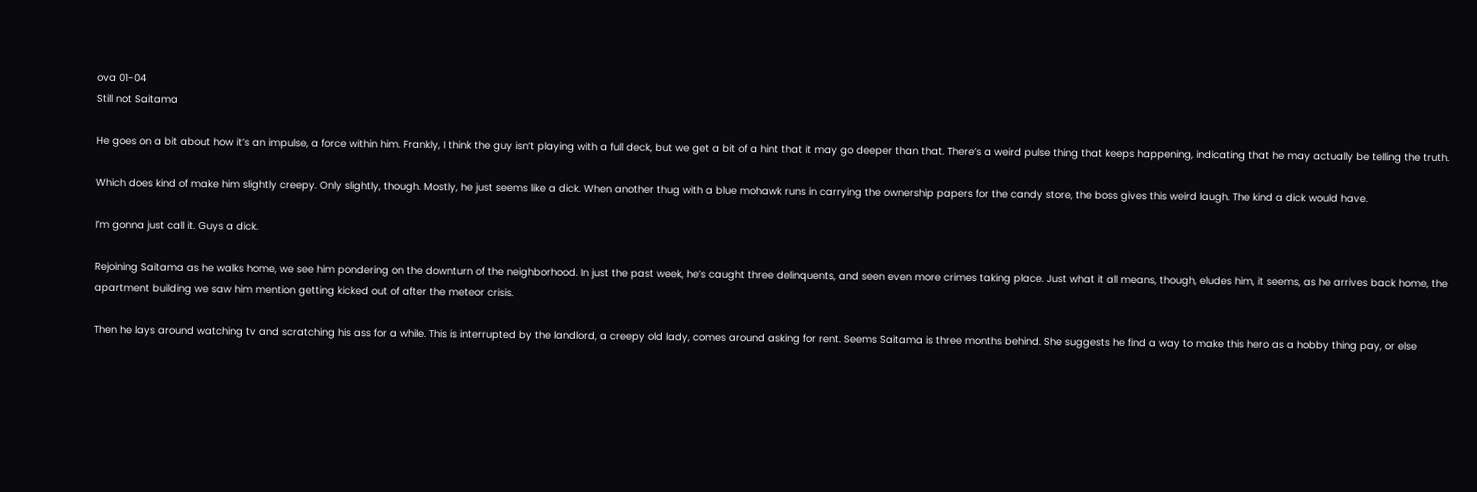ova 01-04
Still not Saitama

He goes on a bit about how it’s an impulse, a force within him. Frankly, I think the guy isn’t playing with a full deck, but we get a bit of a hint that it may go deeper than that. There’s a weird pulse thing that keeps happening, indicating that he may actually be telling the truth.

Which does kind of make him slightly creepy. Only slightly, though. Mostly, he just seems like a dick. When another thug with a blue mohawk runs in carrying the ownership papers for the candy store, the boss gives this weird laugh. The kind a dick would have.

I’m gonna just call it. Guys a dick.

Rejoining Saitama as he walks home, we see him pondering on the downturn of the neighborhood. In just the past week, he’s caught three delinquents, and seen even more crimes taking place. Just what it all means, though, eludes him, it seems, as he arrives back home, the apartment building we saw him mention getting kicked out of after the meteor crisis.

Then he lays around watching tv and scratching his ass for a while. This is interrupted by the landlord, a creepy old lady, comes around asking for rent. Seems Saitama is three months behind. She suggests he find a way to make this hero as a hobby thing pay, or else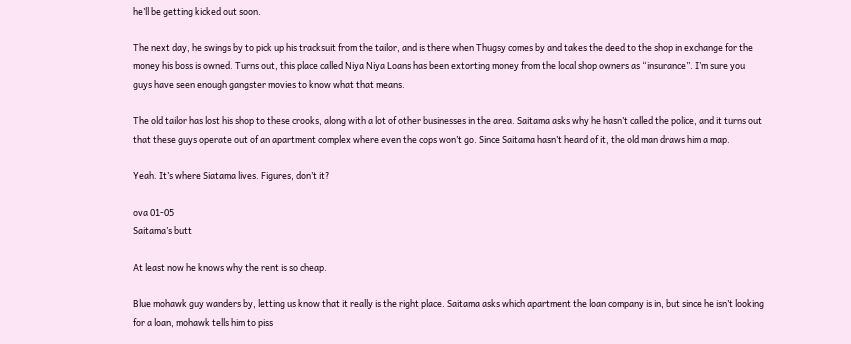he’ll be getting kicked out soon.

The next day, he swings by to pick up his tracksuit from the tailor, and is there when Thugsy comes by and takes the deed to the shop in exchange for the money his boss is owned. Turns out, this place called Niya Niya Loans has been extorting money from the local shop owners as “insurance”. I’m sure you guys have seen enough gangster movies to know what that means.

The old tailor has lost his shop to these crooks, along with a lot of other businesses in the area. Saitama asks why he hasn’t called the police, and it turns out that these guys operate out of an apartment complex where even the cops won’t go. Since Saitama hasn’t heard of it, the old man draws him a map.

Yeah. It’s where Siatama lives. Figures, don’t it?

ova 01-05
Saitama’s butt

At least now he knows why the rent is so cheap.

Blue mohawk guy wanders by, letting us know that it really is the right place. Saitama asks which apartment the loan company is in, but since he isn’t looking for a loan, mohawk tells him to piss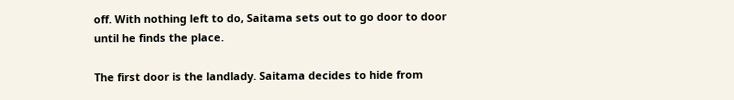off. With nothing left to do, Saitama sets out to go door to door until he finds the place.

The first door is the landlady. Saitama decides to hide from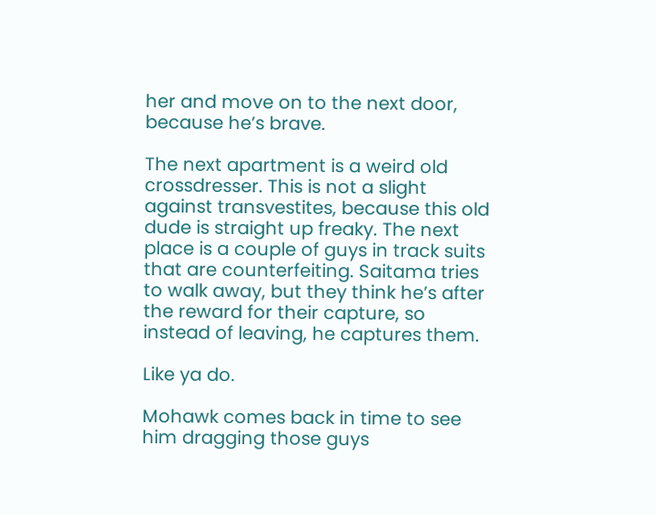her and move on to the next door, because he’s brave.

The next apartment is a weird old crossdresser. This is not a slight against transvestites, because this old dude is straight up freaky. The next place is a couple of guys in track suits that are counterfeiting. Saitama tries to walk away, but they think he’s after the reward for their capture, so instead of leaving, he captures them.

Like ya do.

Mohawk comes back in time to see him dragging those guys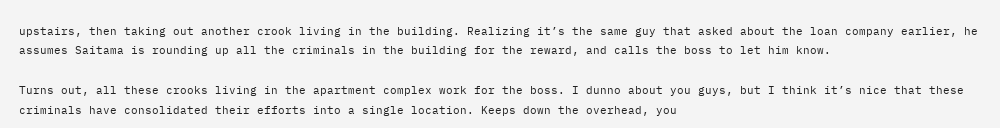upstairs, then taking out another crook living in the building. Realizing it’s the same guy that asked about the loan company earlier, he assumes Saitama is rounding up all the criminals in the building for the reward, and calls the boss to let him know.

Turns out, all these crooks living in the apartment complex work for the boss. I dunno about you guys, but I think it’s nice that these criminals have consolidated their efforts into a single location. Keeps down the overhead, you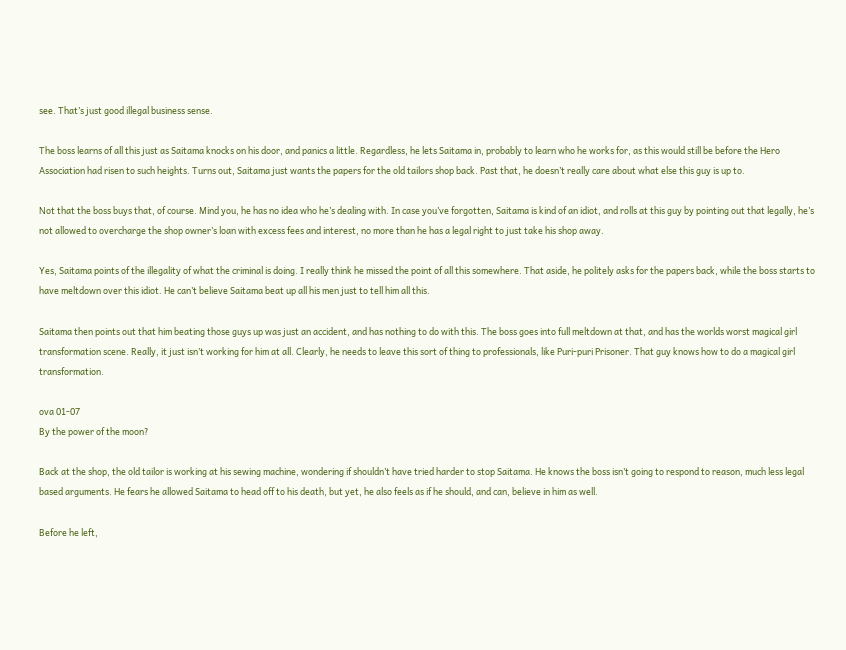see. That’s just good illegal business sense.

The boss learns of all this just as Saitama knocks on his door, and panics a little. Regardless, he lets Saitama in, probably to learn who he works for, as this would still be before the Hero Association had risen to such heights. Turns out, Saitama just wants the papers for the old tailors shop back. Past that, he doesn’t really care about what else this guy is up to.

Not that the boss buys that, of course. Mind you, he has no idea who he’s dealing with. In case you’ve forgotten, Saitama is kind of an idiot, and rolls at this guy by pointing out that legally, he’s not allowed to overcharge the shop owner’s loan with excess fees and interest, no more than he has a legal right to just take his shop away.

Yes, Saitama points of the illegality of what the criminal is doing. I really think he missed the point of all this somewhere. That aside, he politely asks for the papers back, while the boss starts to have meltdown over this idiot. He can’t believe Saitama beat up all his men just to tell him all this.

Saitama then points out that him beating those guys up was just an accident, and has nothing to do with this. The boss goes into full meltdown at that, and has the worlds worst magical girl transformation scene. Really, it just isn’t working for him at all. Clearly, he needs to leave this sort of thing to professionals, like Puri-puri Prisoner. That guy knows how to do a magical girl transformation.

ova 01-07
By the power of the moon?

Back at the shop, the old tailor is working at his sewing machine, wondering if shouldn’t have tried harder to stop Saitama. He knows the boss isn’t going to respond to reason, much less legal based arguments. He fears he allowed Saitama to head off to his death, but yet, he also feels as if he should, and can, believe in him as well.

Before he left,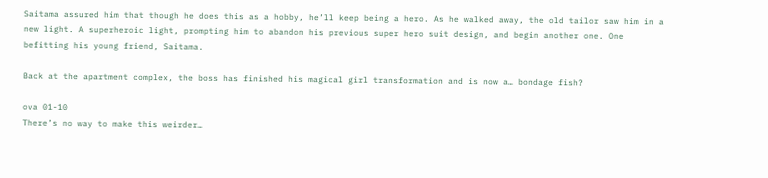Saitama assured him that though he does this as a hobby, he’ll keep being a hero. As he walked away, the old tailor saw him in a new light. A superheroic light, prompting him to abandon his previous super hero suit design, and begin another one. One befitting his young friend, Saitama.

Back at the apartment complex, the boss has finished his magical girl transformation and is now a… bondage fish?

ova 01-10
There’s no way to make this weirder…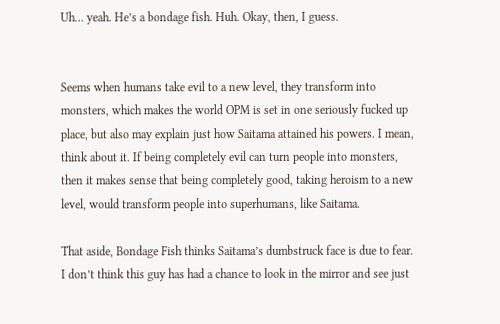Uh… yeah. He’s a bondage fish. Huh. Okay, then, I guess.


Seems when humans take evil to a new level, they transform into monsters, which makes the world OPM is set in one seriously fucked up place, but also may explain just how Saitama attained his powers. I mean, think about it. If being completely evil can turn people into monsters, then it makes sense that being completely good, taking heroism to a new level, would transform people into superhumans, like Saitama.

That aside, Bondage Fish thinks Saitama’s dumbstruck face is due to fear. I don’t think this guy has had a chance to look in the mirror and see just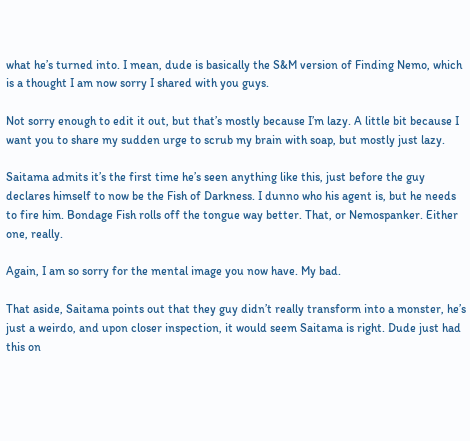what he’s turned into. I mean, dude is basically the S&M version of Finding Nemo, which is a thought I am now sorry I shared with you guys.

Not sorry enough to edit it out, but that’s mostly because I’m lazy. A little bit because I want you to share my sudden urge to scrub my brain with soap, but mostly just lazy.

Saitama admits it’s the first time he’s seen anything like this, just before the guy declares himself to now be the Fish of Darkness. I dunno who his agent is, but he needs to fire him. Bondage Fish rolls off the tongue way better. That, or Nemospanker. Either one, really.

Again, I am so sorry for the mental image you now have. My bad.

That aside, Saitama points out that they guy didn’t really transform into a monster, he’s just a weirdo, and upon closer inspection, it would seem Saitama is right. Dude just had this on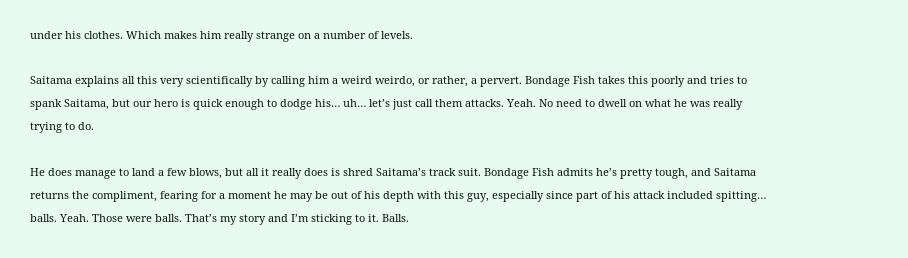under his clothes. Which makes him really strange on a number of levels.

Saitama explains all this very scientifically by calling him a weird weirdo, or rather, a pervert. Bondage Fish takes this poorly and tries to spank Saitama, but our hero is quick enough to dodge his… uh… let’s just call them attacks. Yeah. No need to dwell on what he was really trying to do.

He does manage to land a few blows, but all it really does is shred Saitama’s track suit. Bondage Fish admits he’s pretty tough, and Saitama returns the compliment, fearing for a moment he may be out of his depth with this guy, especially since part of his attack included spitting… balls. Yeah. Those were balls. That’s my story and I’m sticking to it. Balls.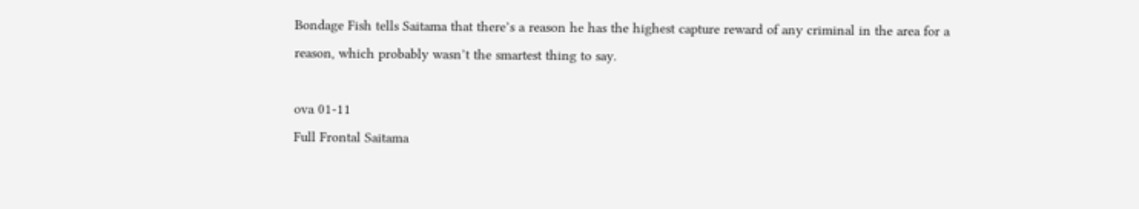Bondage Fish tells Saitama that there’s a reason he has the highest capture reward of any criminal in the area for a reason, which probably wasn’t the smartest thing to say.

ova 01-11
Full Frontal Saitama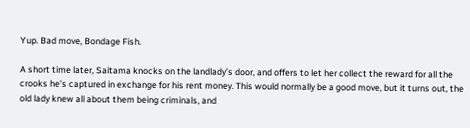Yup. Bad move, Bondage Fish.

A short time later, Saitama knocks on the landlady’s door, and offers to let her collect the reward for all the crooks he’s captured in exchange for his rent money. This would normally be a good move, but it turns out, the old lady knew all about them being criminals, and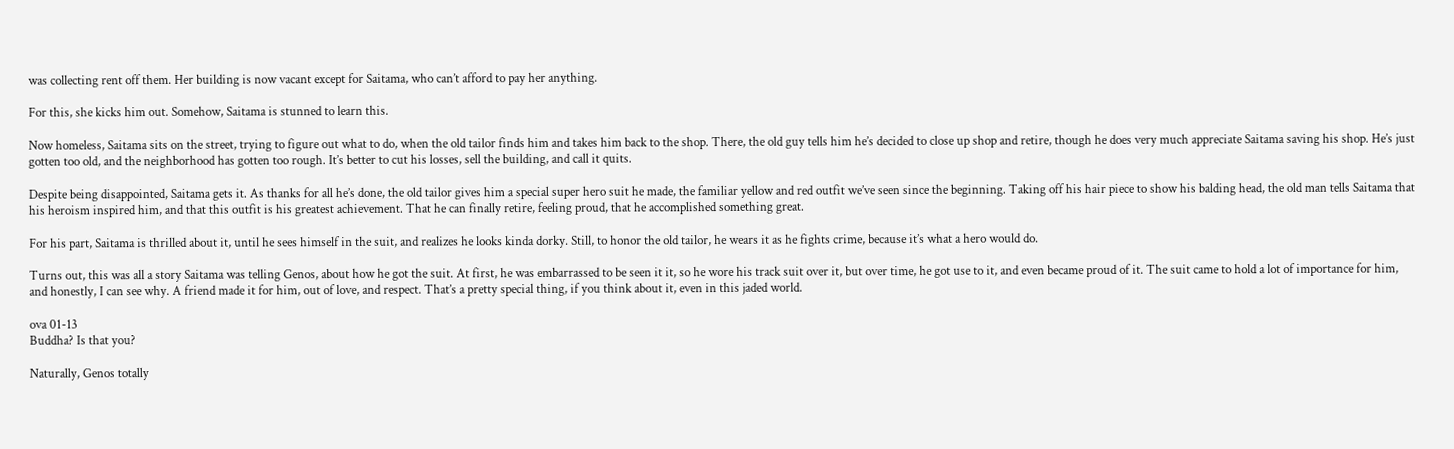was collecting rent off them. Her building is now vacant except for Saitama, who can’t afford to pay her anything.

For this, she kicks him out. Somehow, Saitama is stunned to learn this.

Now homeless, Saitama sits on the street, trying to figure out what to do, when the old tailor finds him and takes him back to the shop. There, the old guy tells him he’s decided to close up shop and retire, though he does very much appreciate Saitama saving his shop. He’s just gotten too old, and the neighborhood has gotten too rough. It’s better to cut his losses, sell the building, and call it quits.

Despite being disappointed, Saitama gets it. As thanks for all he’s done, the old tailor gives him a special super hero suit he made, the familiar yellow and red outfit we’ve seen since the beginning. Taking off his hair piece to show his balding head, the old man tells Saitama that his heroism inspired him, and that this outfit is his greatest achievement. That he can finally retire, feeling proud, that he accomplished something great.

For his part, Saitama is thrilled about it, until he sees himself in the suit, and realizes he looks kinda dorky. Still, to honor the old tailor, he wears it as he fights crime, because it’s what a hero would do.

Turns out, this was all a story Saitama was telling Genos, about how he got the suit. At first, he was embarrassed to be seen it it, so he wore his track suit over it, but over time, he got use to it, and even became proud of it. The suit came to hold a lot of importance for him, and honestly, I can see why. A friend made it for him, out of love, and respect. That’s a pretty special thing, if you think about it, even in this jaded world.

ova 01-13
Buddha? Is that you?

Naturally, Genos totally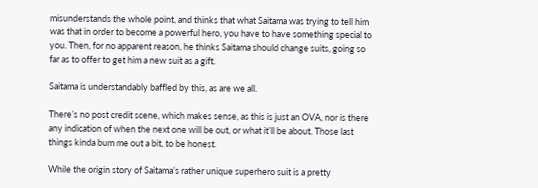misunderstands the whole point, and thinks that what Saitama was trying to tell him was that in order to become a powerful hero, you have to have something special to you. Then, for no apparent reason, he thinks Saitama should change suits, going so far as to offer to get him a new suit as a gift.

Saitama is understandably baffled by this, as are we all.

There’s no post credit scene, which makes sense, as this is just an OVA, nor is there any indication of when the next one will be out, or what it’ll be about. Those last things kinda bum me out a bit, to be honest.

While the origin story of Saitama’s rather unique superhero suit is a pretty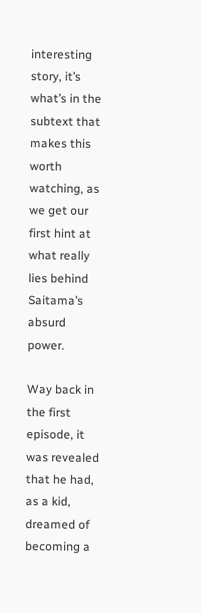interesting story, it’s what’s in the subtext that makes this worth watching, as we get our first hint at what really lies behind Saitama’s absurd power.

Way back in the first episode, it was revealed that he had, as a kid, dreamed of becoming a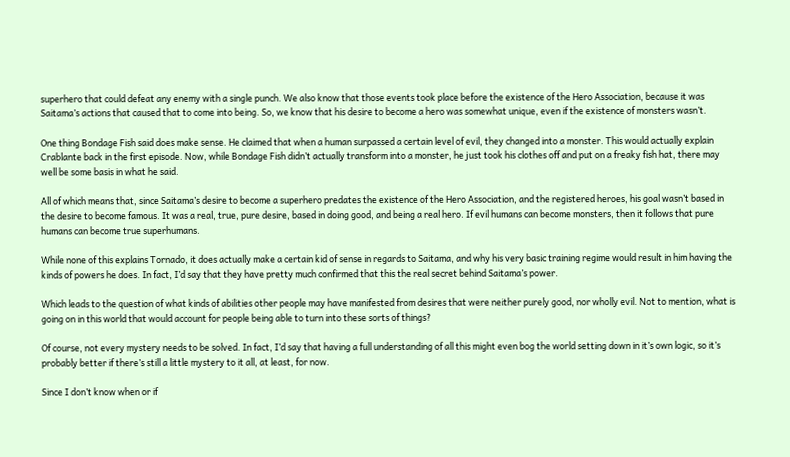superhero that could defeat any enemy with a single punch. We also know that those events took place before the existence of the Hero Association, because it was Saitama’s actions that caused that to come into being. So, we know that his desire to become a hero was somewhat unique, even if the existence of monsters wasn’t.

One thing Bondage Fish said does make sense. He claimed that when a human surpassed a certain level of evil, they changed into a monster. This would actually explain Crablante back in the first episode. Now, while Bondage Fish didn’t actually transform into a monster, he just took his clothes off and put on a freaky fish hat, there may well be some basis in what he said.

All of which means that, since Saitama’s desire to become a superhero predates the existence of the Hero Association, and the registered heroes, his goal wasn’t based in the desire to become famous. It was a real, true, pure desire, based in doing good, and being a real hero. If evil humans can become monsters, then it follows that pure humans can become true superhumans.

While none of this explains Tornado, it does actually make a certain kid of sense in regards to Saitama, and why his very basic training regime would result in him having the kinds of powers he does. In fact, I’d say that they have pretty much confirmed that this the real secret behind Saitama’s power.

Which leads to the question of what kinds of abilities other people may have manifested from desires that were neither purely good, nor wholly evil. Not to mention, what is going on in this world that would account for people being able to turn into these sorts of things?

Of course, not every mystery needs to be solved. In fact, I’d say that having a full understanding of all this might even bog the world setting down in it’s own logic, so it’s probably better if there’s still a little mystery to it all, at least, for now.

Since I don’t know when or if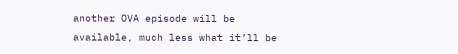another OVA episode will be available, much less what it’ll be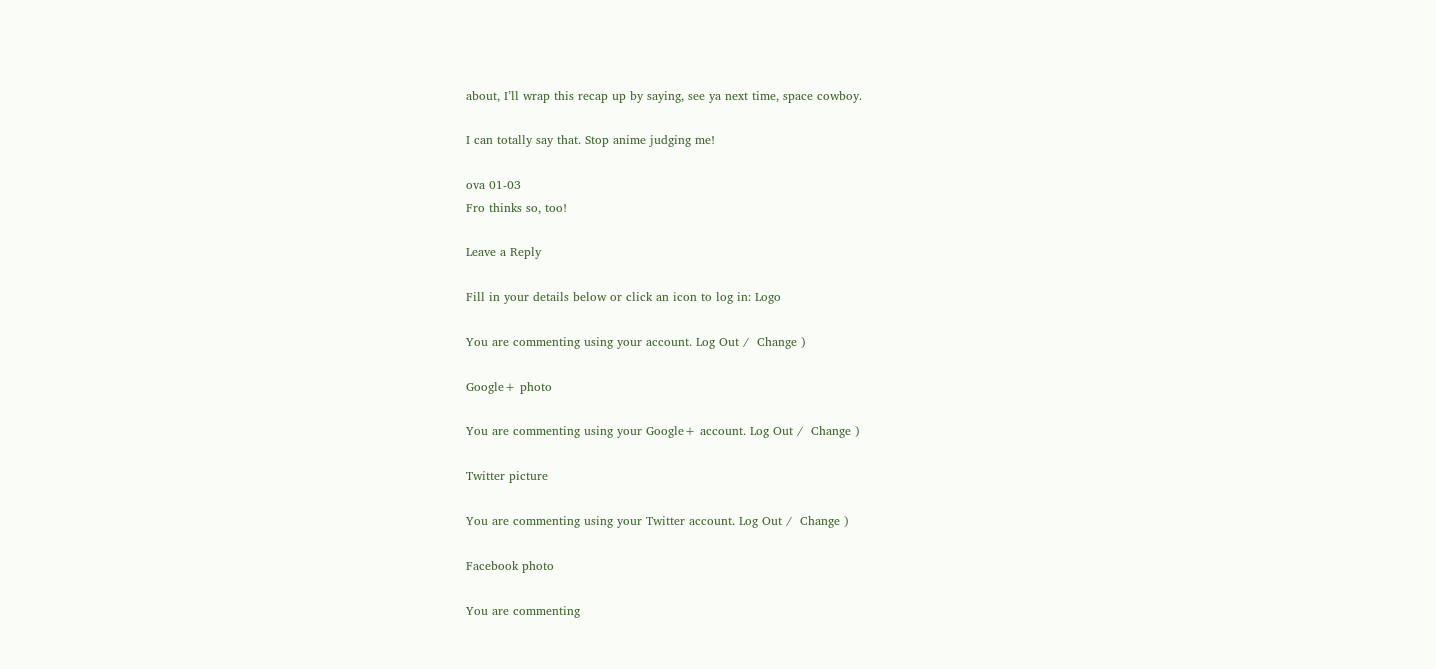about, I’ll wrap this recap up by saying, see ya next time, space cowboy.

I can totally say that. Stop anime judging me!

ova 01-03
Fro thinks so, too!

Leave a Reply

Fill in your details below or click an icon to log in: Logo

You are commenting using your account. Log Out /  Change )

Google+ photo

You are commenting using your Google+ account. Log Out /  Change )

Twitter picture

You are commenting using your Twitter account. Log Out /  Change )

Facebook photo

You are commenting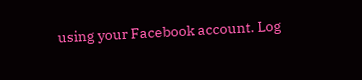using your Facebook account. Log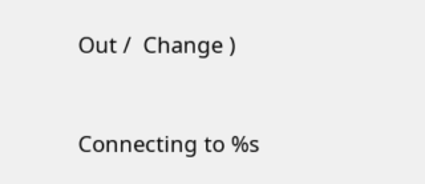Out /  Change )


Connecting to %s